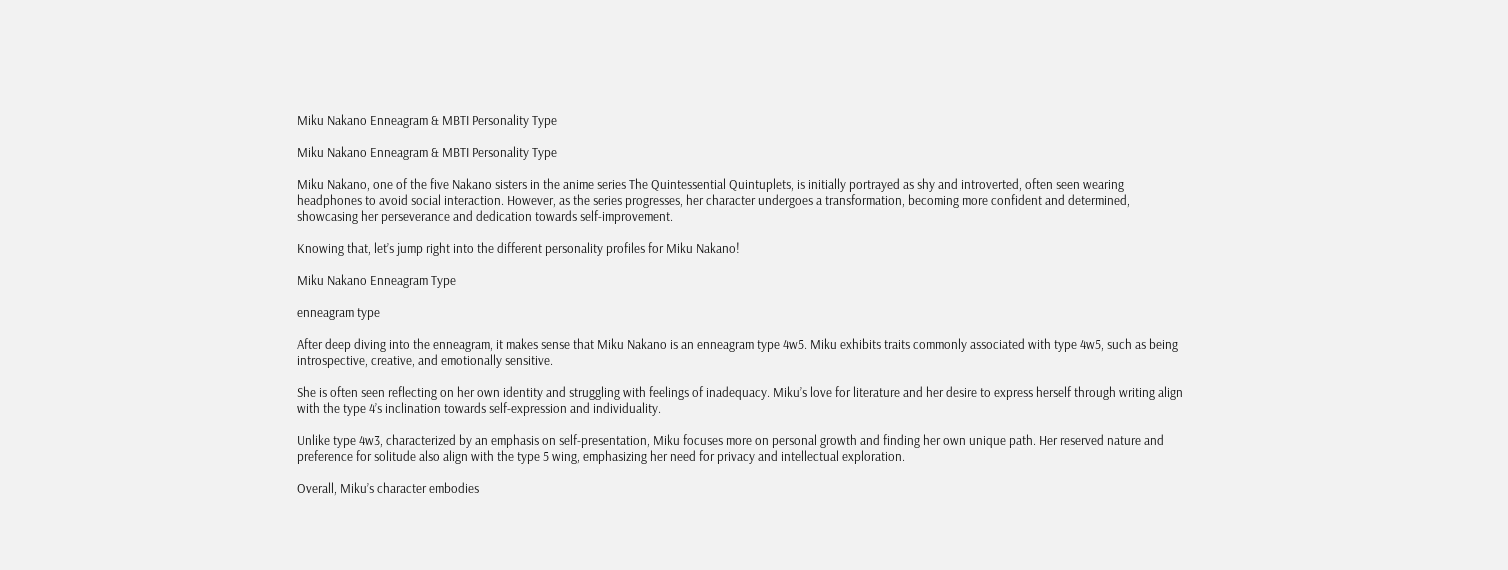Miku Nakano Enneagram & MBTI Personality Type

Miku Nakano Enneagram & MBTI Personality Type

Miku Nakano, one of the five Nakano sisters in the anime series The Quintessential Quintuplets, is initially portrayed as shy and introverted, often seen wearing headphones to avoid social interaction. However, as the series progresses, her character undergoes a transformation, becoming more confident and determined, showcasing her perseverance and dedication towards self-improvement.

Knowing that, let’s jump right into the different personality profiles for Miku Nakano!

Miku Nakano Enneagram Type

enneagram type

After deep diving into the enneagram, it makes sense that Miku Nakano is an enneagram type 4w5. Miku exhibits traits commonly associated with type 4w5, such as being introspective, creative, and emotionally sensitive.

She is often seen reflecting on her own identity and struggling with feelings of inadequacy. Miku’s love for literature and her desire to express herself through writing align with the type 4’s inclination towards self-expression and individuality.

Unlike type 4w3, characterized by an emphasis on self-presentation, Miku focuses more on personal growth and finding her own unique path. Her reserved nature and preference for solitude also align with the type 5 wing, emphasizing her need for privacy and intellectual exploration.

Overall, Miku’s character embodies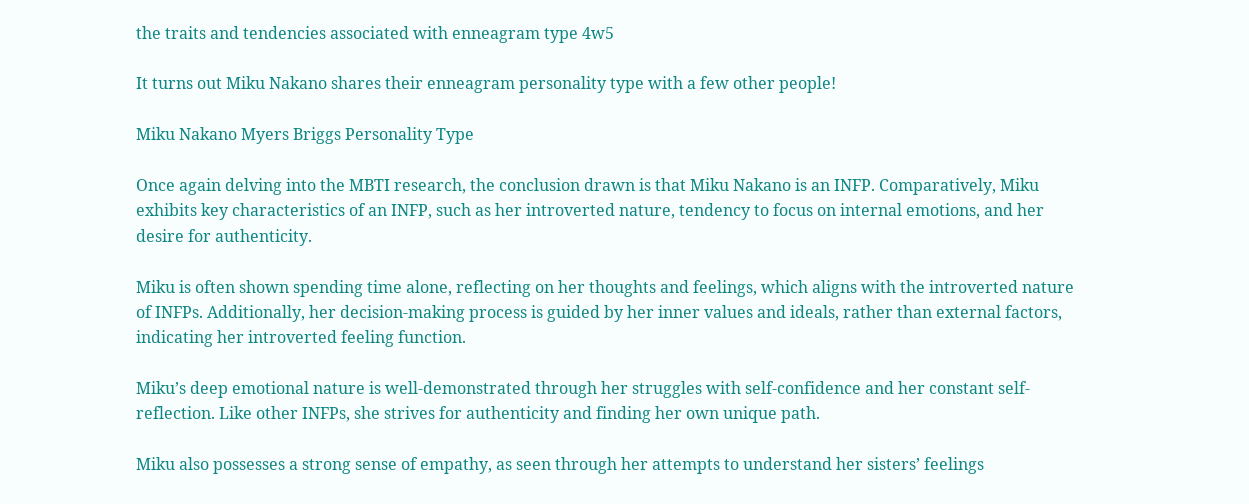the traits and tendencies associated with enneagram type 4w5

It turns out Miku Nakano shares their enneagram personality type with a few other people!

Miku Nakano Myers Briggs Personality Type

Once again delving into the MBTI research, the conclusion drawn is that Miku Nakano is an INFP. Comparatively, Miku exhibits key characteristics of an INFP, such as her introverted nature, tendency to focus on internal emotions, and her desire for authenticity.

Miku is often shown spending time alone, reflecting on her thoughts and feelings, which aligns with the introverted nature of INFPs. Additionally, her decision-making process is guided by her inner values and ideals, rather than external factors, indicating her introverted feeling function.

Miku’s deep emotional nature is well-demonstrated through her struggles with self-confidence and her constant self-reflection. Like other INFPs, she strives for authenticity and finding her own unique path.

Miku also possesses a strong sense of empathy, as seen through her attempts to understand her sisters’ feelings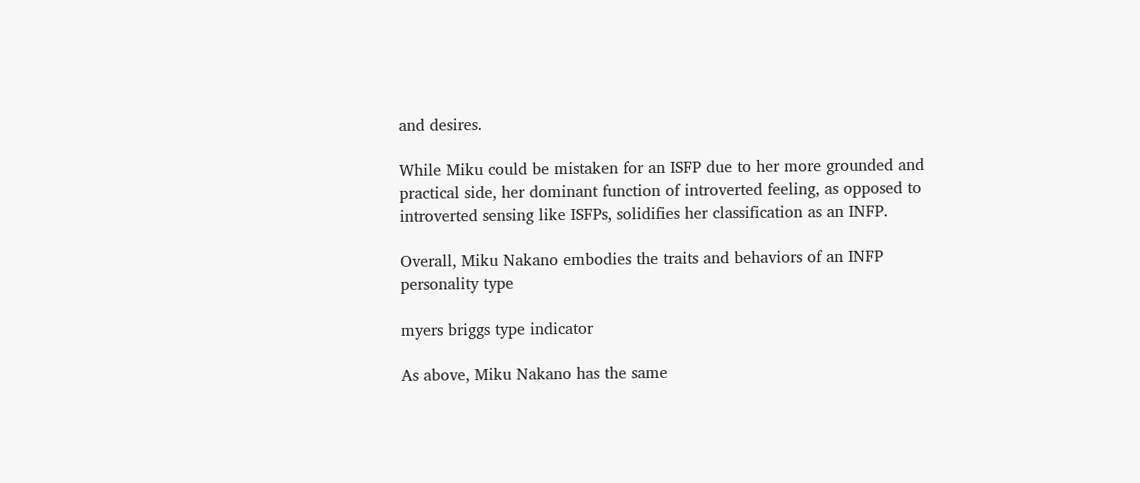and desires.

While Miku could be mistaken for an ISFP due to her more grounded and practical side, her dominant function of introverted feeling, as opposed to introverted sensing like ISFPs, solidifies her classification as an INFP.

Overall, Miku Nakano embodies the traits and behaviors of an INFP personality type

myers briggs type indicator

As above, Miku Nakano has the same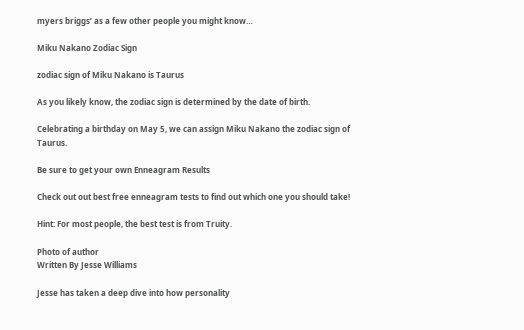myers briggs’ as a few other people you might know…

Miku Nakano Zodiac Sign

zodiac sign of Miku Nakano is Taurus

As you likely know, the zodiac sign is determined by the date of birth.

Celebrating a birthday on May 5, we can assign Miku Nakano the zodiac sign of Taurus.

Be sure to get your own Enneagram Results

Check out out best free enneagram tests to find out which one you should take!

Hint: For most people, the best test is from Truity.

Photo of author
Written By Jesse Williams

Jesse has taken a deep dive into how personality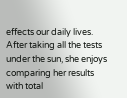effects our daily lives. After taking all the tests under the sun, she enjoys comparing her results with total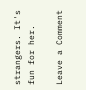strangers. It's fun for her.

Leave a Comment